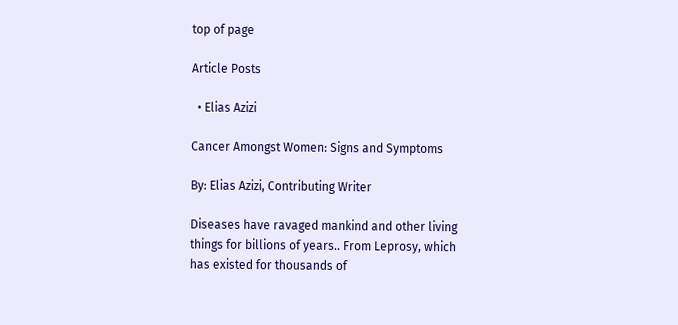top of page

Article Posts

  • Elias Azizi

Cancer Amongst Women: Signs and Symptoms

By: Elias Azizi, Contributing Writer

Diseases have ravaged mankind and other living things for billions of years.. From Leprosy, which has existed for thousands of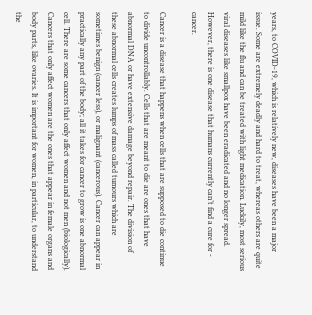years, to COVID-19, which is relatively new, diseases have been a major issue. Some are extremely deadly and hard to treat, whereas others are quite mild like the flu and can be treated with light medication. Luckily, most serious viral diseases like smallpox have been eradicated and no longer spread. However, there is one disease that humans currently can’t find a cure for - cancer.

Cancer is a disease that happens when cells that are supposed to die continue to divide uncontrollably. Cells that are meant to die are ones that have abnormal DNA or have extensive damage beyond repair. The division of these abnormal cells creates lumps of mass called tumours which are sometimes benign (cancer less), or malignant (cancerous). Cancer can appear in practically any part of the body; all it takes for cancer to grow is one abnormal cell. There are some cancers that only affect women and not men (biologically). Cancers that only affect women are the ones that appear in female organs and body parts, like ovaries. It is important for women, in particular, to understand the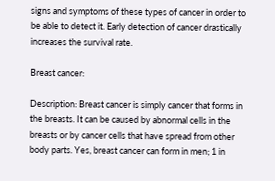signs and symptoms of these types of cancer in order to be able to detect it. Early detection of cancer drastically increases the survival rate.

Breast cancer:

Description: Breast cancer is simply cancer that forms in the breasts. It can be caused by abnormal cells in the breasts or by cancer cells that have spread from other body parts. Yes, breast cancer can form in men; 1 in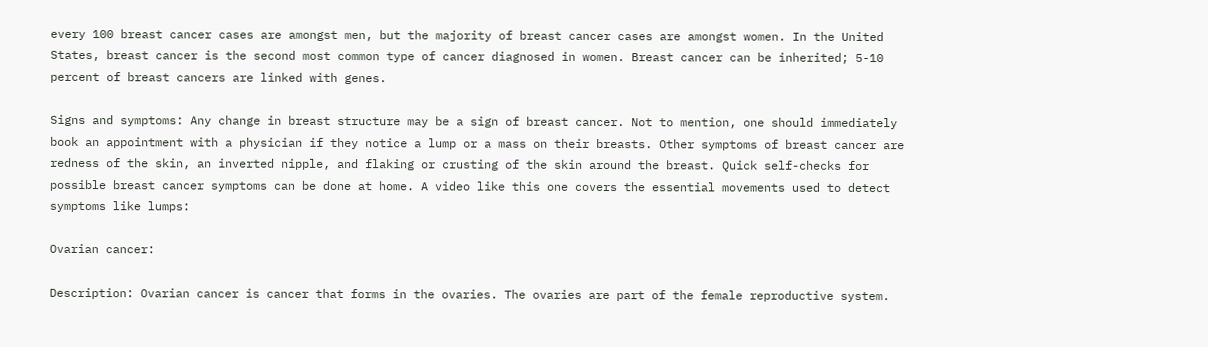every 100 breast cancer cases are amongst men, but the majority of breast cancer cases are amongst women. In the United States, breast cancer is the second most common type of cancer diagnosed in women. Breast cancer can be inherited; 5-10 percent of breast cancers are linked with genes.

Signs and symptoms: Any change in breast structure may be a sign of breast cancer. Not to mention, one should immediately book an appointment with a physician if they notice a lump or a mass on their breasts. Other symptoms of breast cancer are redness of the skin, an inverted nipple, and flaking or crusting of the skin around the breast. Quick self-checks for possible breast cancer symptoms can be done at home. A video like this one covers the essential movements used to detect symptoms like lumps:

Ovarian cancer:

Description: Ovarian cancer is cancer that forms in the ovaries. The ovaries are part of the female reproductive system.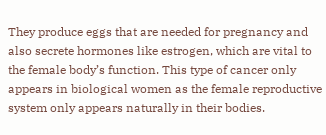They produce eggs that are needed for pregnancy and also secrete hormones like estrogen, which are vital to the female body’s function. This type of cancer only appears in biological women as the female reproductive system only appears naturally in their bodies.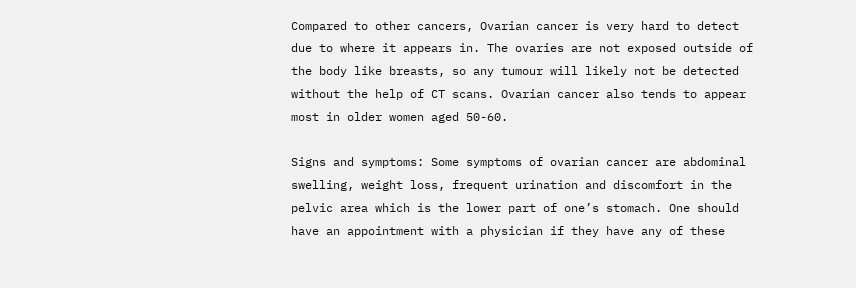Compared to other cancers, Ovarian cancer is very hard to detect due to where it appears in. The ovaries are not exposed outside of the body like breasts, so any tumour will likely not be detected without the help of CT scans. Ovarian cancer also tends to appear most in older women aged 50-60.

Signs and symptoms: Some symptoms of ovarian cancer are abdominal swelling, weight loss, frequent urination and discomfort in the pelvic area which is the lower part of one’s stomach. One should have an appointment with a physician if they have any of these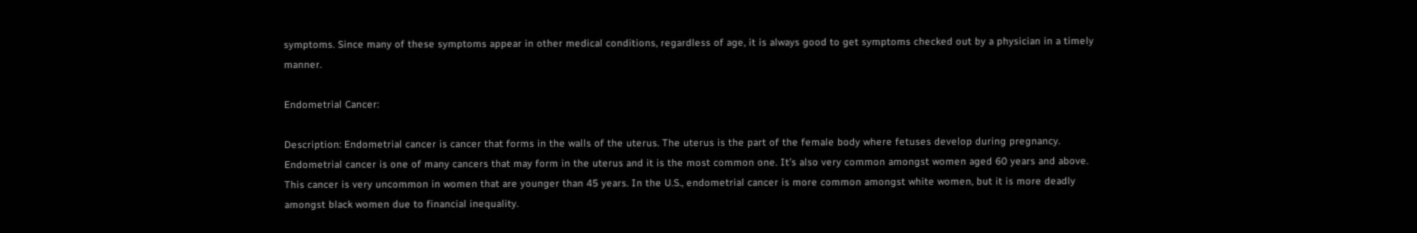symptoms. Since many of these symptoms appear in other medical conditions, regardless of age, it is always good to get symptoms checked out by a physician in a timely manner.

Endometrial Cancer:

Description: Endometrial cancer is cancer that forms in the walls of the uterus. The uterus is the part of the female body where fetuses develop during pregnancy. Endometrial cancer is one of many cancers that may form in the uterus and it is the most common one. It’s also very common amongst women aged 60 years and above. This cancer is very uncommon in women that are younger than 45 years. In the U.S., endometrial cancer is more common amongst white women, but it is more deadly amongst black women due to financial inequality.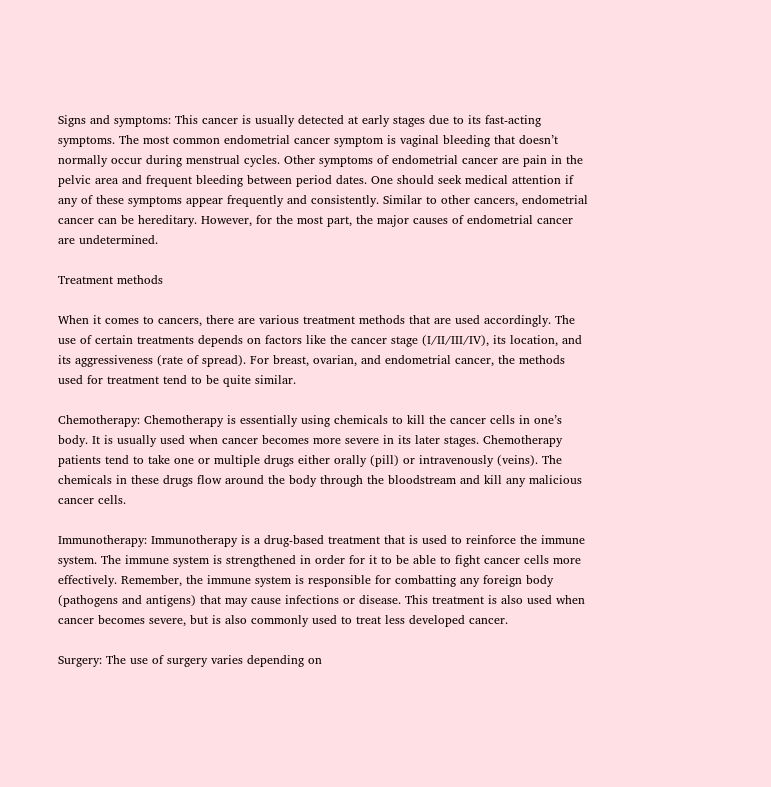Signs and symptoms: This cancer is usually detected at early stages due to its fast-acting symptoms. The most common endometrial cancer symptom is vaginal bleeding that doesn’t normally occur during menstrual cycles. Other symptoms of endometrial cancer are pain in the pelvic area and frequent bleeding between period dates. One should seek medical attention if any of these symptoms appear frequently and consistently. Similar to other cancers, endometrial cancer can be hereditary. However, for the most part, the major causes of endometrial cancer are undetermined.

Treatment methods

When it comes to cancers, there are various treatment methods that are used accordingly. The use of certain treatments depends on factors like the cancer stage (I/II/III/IV), its location, and its aggressiveness (rate of spread). For breast, ovarian, and endometrial cancer, the methods used for treatment tend to be quite similar.

Chemotherapy: Chemotherapy is essentially using chemicals to kill the cancer cells in one’s body. It is usually used when cancer becomes more severe in its later stages. Chemotherapy patients tend to take one or multiple drugs either orally (pill) or intravenously (veins). The chemicals in these drugs flow around the body through the bloodstream and kill any malicious cancer cells.

Immunotherapy: Immunotherapy is a drug-based treatment that is used to reinforce the immune system. The immune system is strengthened in order for it to be able to fight cancer cells more effectively. Remember, the immune system is responsible for combatting any foreign body (pathogens and antigens) that may cause infections or disease. This treatment is also used when cancer becomes severe, but is also commonly used to treat less developed cancer.

Surgery: The use of surgery varies depending on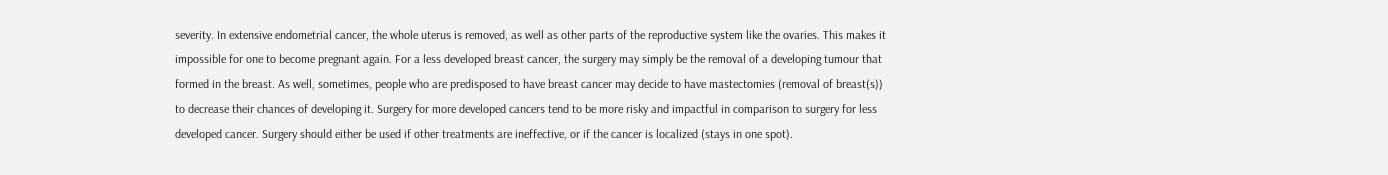severity. In extensive endometrial cancer, the whole uterus is removed, as well as other parts of the reproductive system like the ovaries. This makes it impossible for one to become pregnant again. For a less developed breast cancer, the surgery may simply be the removal of a developing tumour that formed in the breast. As well, sometimes, people who are predisposed to have breast cancer may decide to have mastectomies (removal of breast(s)) to decrease their chances of developing it. Surgery for more developed cancers tend to be more risky and impactful in comparison to surgery for less developed cancer. Surgery should either be used if other treatments are ineffective, or if the cancer is localized (stays in one spot).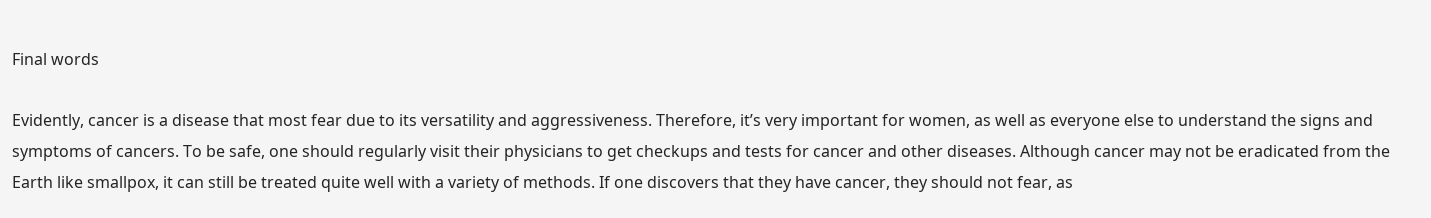Final words

Evidently, cancer is a disease that most fear due to its versatility and aggressiveness. Therefore, it’s very important for women, as well as everyone else to understand the signs and symptoms of cancers. To be safe, one should regularly visit their physicians to get checkups and tests for cancer and other diseases. Although cancer may not be eradicated from the Earth like smallpox, it can still be treated quite well with a variety of methods. If one discovers that they have cancer, they should not fear, as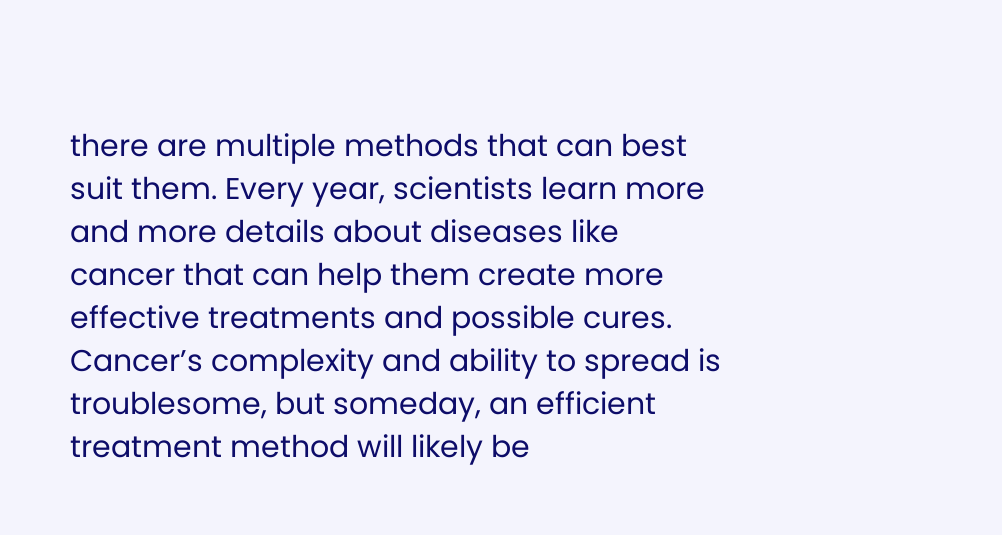there are multiple methods that can best suit them. Every year, scientists learn more and more details about diseases like cancer that can help them create more effective treatments and possible cures. Cancer’s complexity and ability to spread is troublesome, but someday, an efficient treatment method will likely be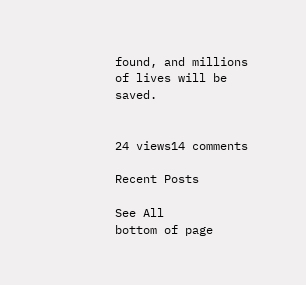found, and millions of lives will be saved.


24 views14 comments

Recent Posts

See All
bottom of page